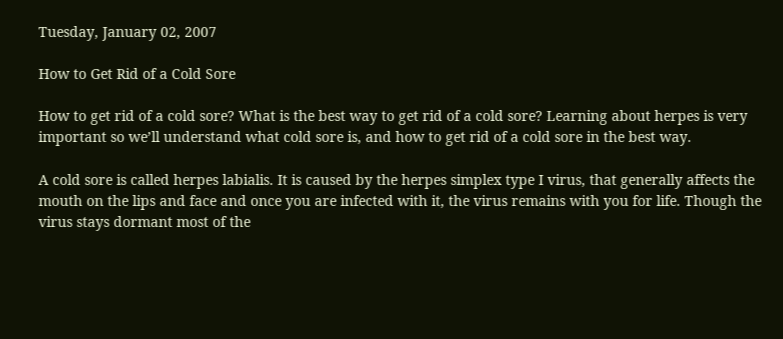Tuesday, January 02, 2007

How to Get Rid of a Cold Sore

How to get rid of a cold sore? What is the best way to get rid of a cold sore? Learning about herpes is very important so we’ll understand what cold sore is, and how to get rid of a cold sore in the best way.

A cold sore is called herpes labialis. It is caused by the herpes simplex type I virus, that generally affects the mouth on the lips and face and once you are infected with it, the virus remains with you for life. Though the virus stays dormant most of the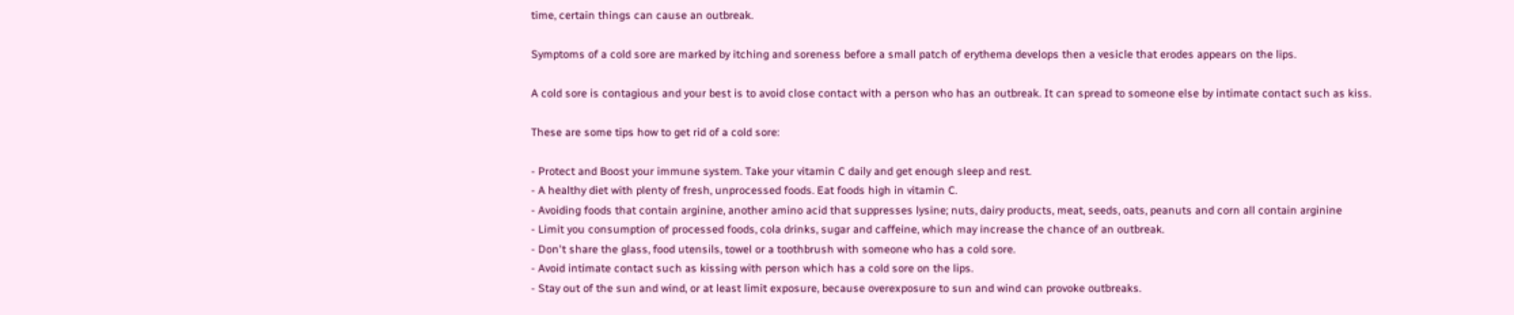time, certain things can cause an outbreak.

Symptoms of a cold sore are marked by itching and soreness before a small patch of erythema develops then a vesicle that erodes appears on the lips.

A cold sore is contagious and your best is to avoid close contact with a person who has an outbreak. It can spread to someone else by intimate contact such as kiss.

These are some tips how to get rid of a cold sore:

- Protect and Boost your immune system. Take your vitamin C daily and get enough sleep and rest.
- A healthy diet with plenty of fresh, unprocessed foods. Eat foods high in vitamin C.
- Avoiding foods that contain arginine, another amino acid that suppresses lysine; nuts, dairy products, meat, seeds, oats, peanuts and corn all contain arginine
- Limit you consumption of processed foods, cola drinks, sugar and caffeine, which may increase the chance of an outbreak.
- Don't share the glass, food utensils, towel or a toothbrush with someone who has a cold sore.
- Avoid intimate contact such as kissing with person which has a cold sore on the lips.
- Stay out of the sun and wind, or at least limit exposure, because overexposure to sun and wind can provoke outbreaks.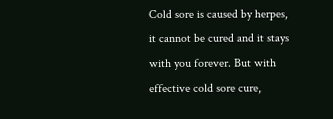Cold sore is caused by herpes, it cannot be cured and it stays with you forever. But with effective cold sore cure,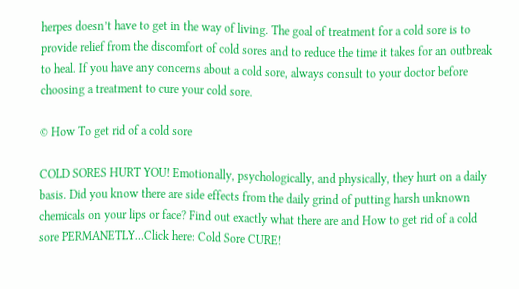herpes doesn’t have to get in the way of living. The goal of treatment for a cold sore is to provide relief from the discomfort of cold sores and to reduce the time it takes for an outbreak to heal. If you have any concerns about a cold sore, always consult to your doctor before choosing a treatment to cure your cold sore.

© How To get rid of a cold sore

COLD SORES HURT YOU! Emotionally, psychologically, and physically, they hurt on a daily basis. Did you know there are side effects from the daily grind of putting harsh unknown chemicals on your lips or face? Find out exactly what there are and How to get rid of a cold sore PERMANETLY…Click here: Cold Sore CURE!